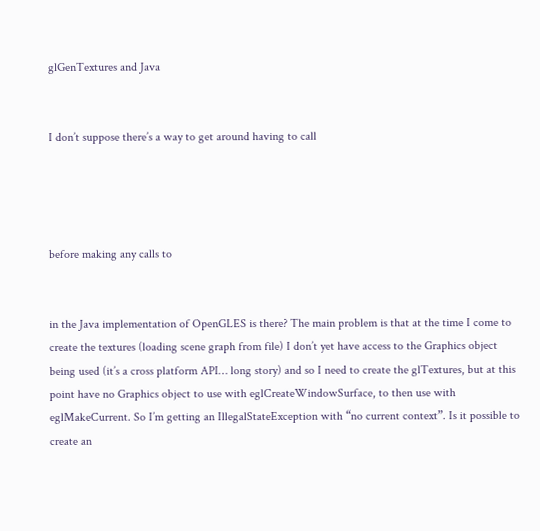glGenTextures and Java


I don’t suppose there’s a way to get around having to call




before making any calls to


in the Java implementation of OpenGLES is there? The main problem is that at the time I come to create the textures (loading scene graph from file) I don’t yet have access to the Graphics object being used (it’s a cross platform API… long story) and so I need to create the glTextures, but at this point have no Graphics object to use with eglCreateWindowSurface, to then use with eglMakeCurrent. So I’m getting an IllegalStateException with “no current context”. Is it possible to create an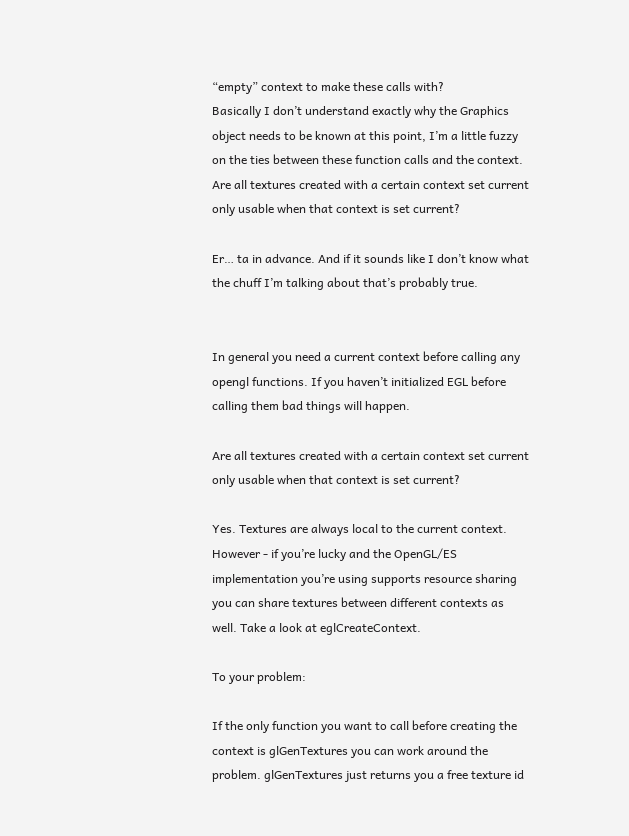“empty” context to make these calls with?
Basically I don’t understand exactly why the Graphics object needs to be known at this point, I’m a little fuzzy on the ties between these function calls and the context. Are all textures created with a certain context set current only usable when that context is set current?

Er… ta in advance. And if it sounds like I don’t know what the chuff I’m talking about that’s probably true.


In general you need a current context before calling any opengl functions. If you haven’t initialized EGL before calling them bad things will happen.

Are all textures created with a certain context set current only usable when that context is set current?

Yes. Textures are always local to the current context. However - if you’re lucky and the OpenGL/ES implementation you’re using supports resource sharing you can share textures between different contexts as well. Take a look at eglCreateContext.

To your problem:

If the only function you want to call before creating the context is glGenTextures you can work around the problem. glGenTextures just returns you a free texture id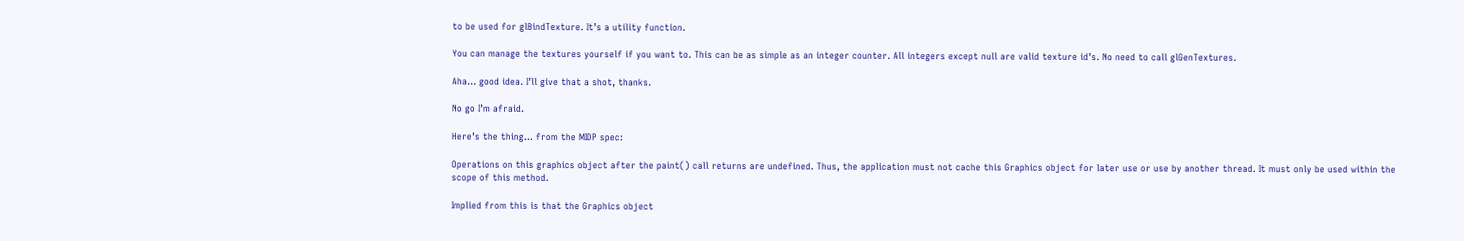to be used for glBindTexture. It’s a utility function.

You can manage the textures yourself if you want to. This can be as simple as an integer counter. All integers except null are valid texture id’s. No need to call glGenTextures.

Aha… good idea. I’ll give that a shot, thanks.

No go I’m afraid.

Here’s the thing… from the MIDP spec:

Operations on this graphics object after the paint() call returns are undefined. Thus, the application must not cache this Graphics object for later use or use by another thread. It must only be used within the scope of this method.

Implied from this is that the Graphics object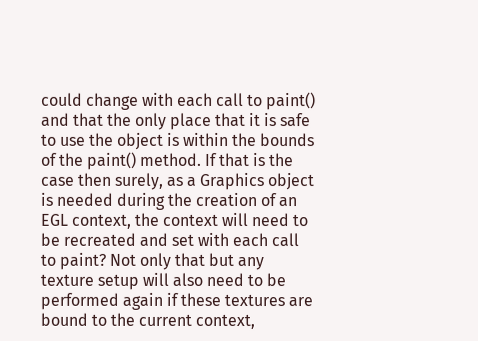could change with each call to paint() and that the only place that it is safe to use the object is within the bounds of the paint() method. If that is the case then surely, as a Graphics object is needed during the creation of an EGL context, the context will need to be recreated and set with each call to paint? Not only that but any texture setup will also need to be performed again if these textures are bound to the current context,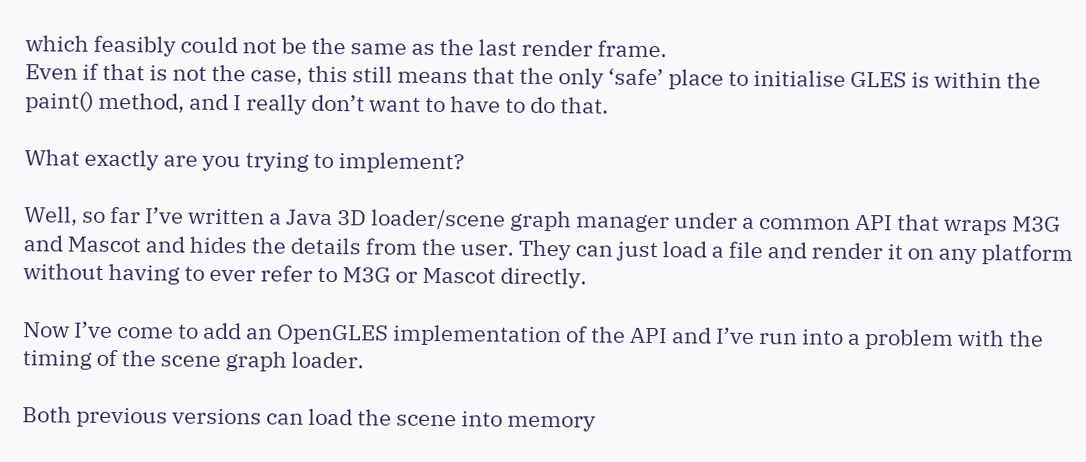which feasibly could not be the same as the last render frame.
Even if that is not the case, this still means that the only ‘safe’ place to initialise GLES is within the paint() method, and I really don’t want to have to do that.

What exactly are you trying to implement?

Well, so far I’ve written a Java 3D loader/scene graph manager under a common API that wraps M3G and Mascot and hides the details from the user. They can just load a file and render it on any platform without having to ever refer to M3G or Mascot directly.

Now I’ve come to add an OpenGLES implementation of the API and I’ve run into a problem with the timing of the scene graph loader.

Both previous versions can load the scene into memory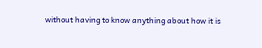without having to know anything about how it is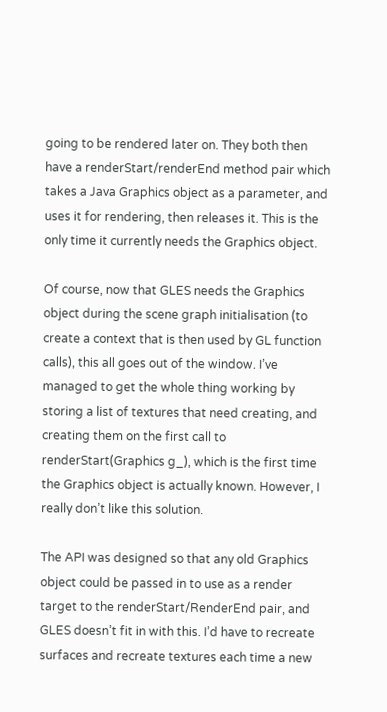going to be rendered later on. They both then have a renderStart/renderEnd method pair which takes a Java Graphics object as a parameter, and uses it for rendering, then releases it. This is the only time it currently needs the Graphics object.

Of course, now that GLES needs the Graphics object during the scene graph initialisation (to create a context that is then used by GL function calls), this all goes out of the window. I’ve managed to get the whole thing working by storing a list of textures that need creating, and creating them on the first call to renderStart(Graphics g_), which is the first time the Graphics object is actually known. However, I really don’t like this solution.

The API was designed so that any old Graphics object could be passed in to use as a render target to the renderStart/RenderEnd pair, and GLES doesn’t fit in with this. I’d have to recreate surfaces and recreate textures each time a new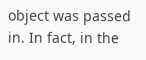object was passed in. In fact, in the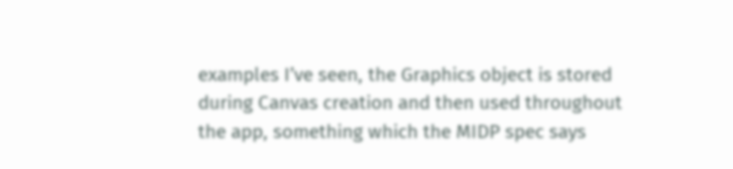examples I’ve seen, the Graphics object is stored during Canvas creation and then used throughout the app, something which the MIDP spec says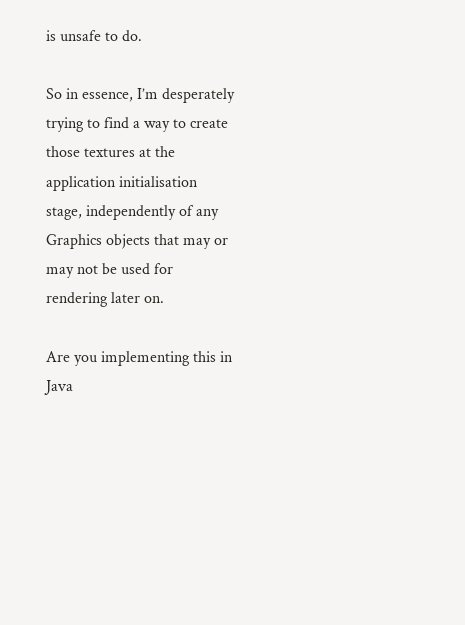is unsafe to do.

So in essence, I’m desperately trying to find a way to create those textures at the application initialisation stage, independently of any Graphics objects that may or may not be used for rendering later on.

Are you implementing this in Java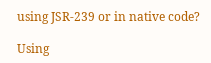using JSR-239 or in native code?

Using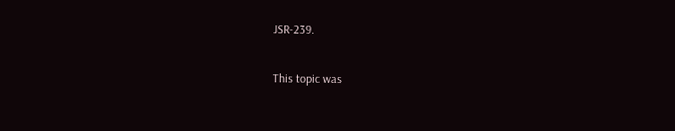JSR-239.

This topic was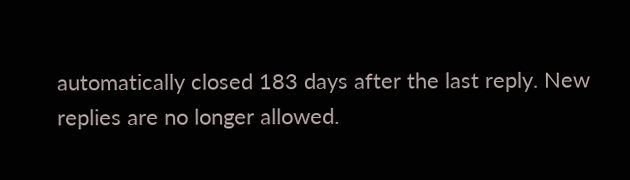automatically closed 183 days after the last reply. New replies are no longer allowed.